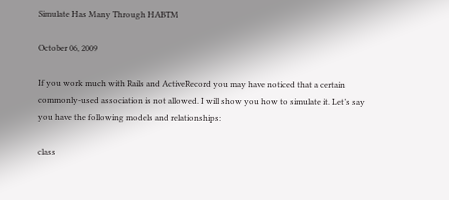Simulate Has Many Through HABTM

October 06, 2009

If you work much with Rails and ActiveRecord you may have noticed that a certain commonly-used association is not allowed. I will show you how to simulate it. Let’s say you have the following models and relationships:

class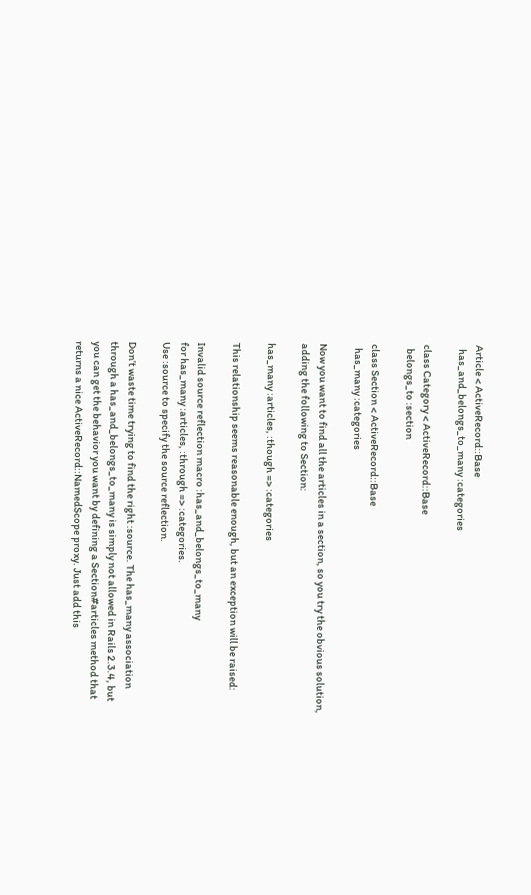Article < ActiveRecord::Base
  has_and_belongs_to_many :categories

class Category < ActiveRecord::Base
  belongs_to :section

class Section < ActiveRecord::Base
  has_many :categories

Now you want to find all the articles in a section, so you try the obvious solution, adding the following to Section:

has_many :articles, :though => :categories

This relationship seems reasonable enough, but an exception will be raised:

Invalid source reflection macro :has_and_belongs_to_many
for has_many :articles, :through => :categories.
Use :source to specify the source reflection.

Don’t waste time trying to find the right :source. The has_many association through a has_and_belongs_to_many is simply not allowed in Rails 2.3.4, but you can get the behavior you want by defining a Section#articles method that returns a nice ActiveRecord::NamedScope proxy. Just add this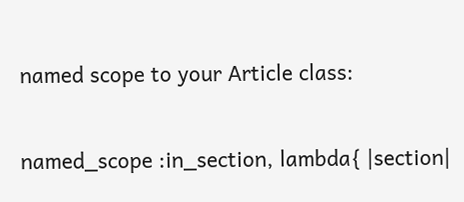named scope to your Article class:

named_scope :in_section, lambda{ |section|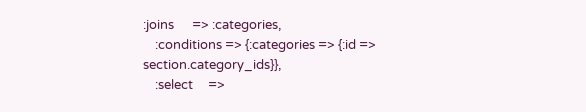:joins      => :categories,
    :conditions => {:categories => {:id => section.category_ids}},
    :select     =>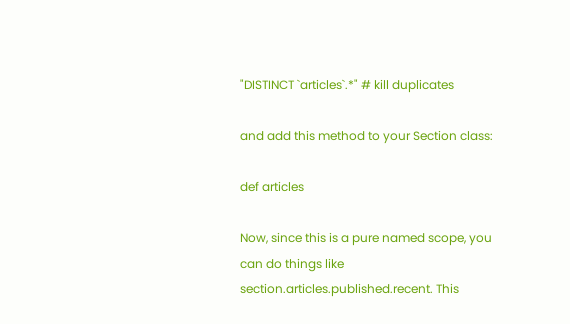"DISTINCT `articles`.*" # kill duplicates

and add this method to your Section class:

def articles

Now, since this is a pure named scope, you can do things like section.articles.published.recent. This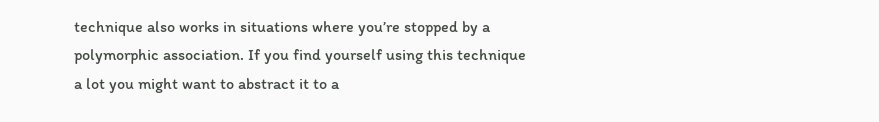technique also works in situations where you’re stopped by a polymorphic association. If you find yourself using this technique a lot you might want to abstract it to a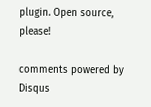plugin. Open source, please!

comments powered by Disqus